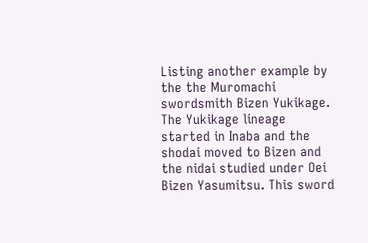Listing another example by the the Muromachi swordsmith Bizen Yukikage. The Yukikage lineage started in Inaba and the shodai moved to Bizen and the nidai studied under Oei Bizen Yasumitsu. This sword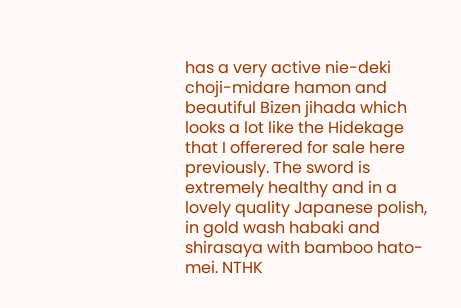has a very active nie-deki choji-midare hamon and beautiful Bizen jihada which looks a lot like the Hidekage that I offerered for sale here previously. The sword is extremely healthy and in a lovely quality Japanese polish, in gold wash habaki and shirasaya with bamboo hato-mei. NTHK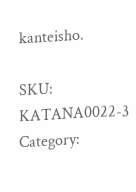kanteisho.

SKU: KATANA0022-3 Category: